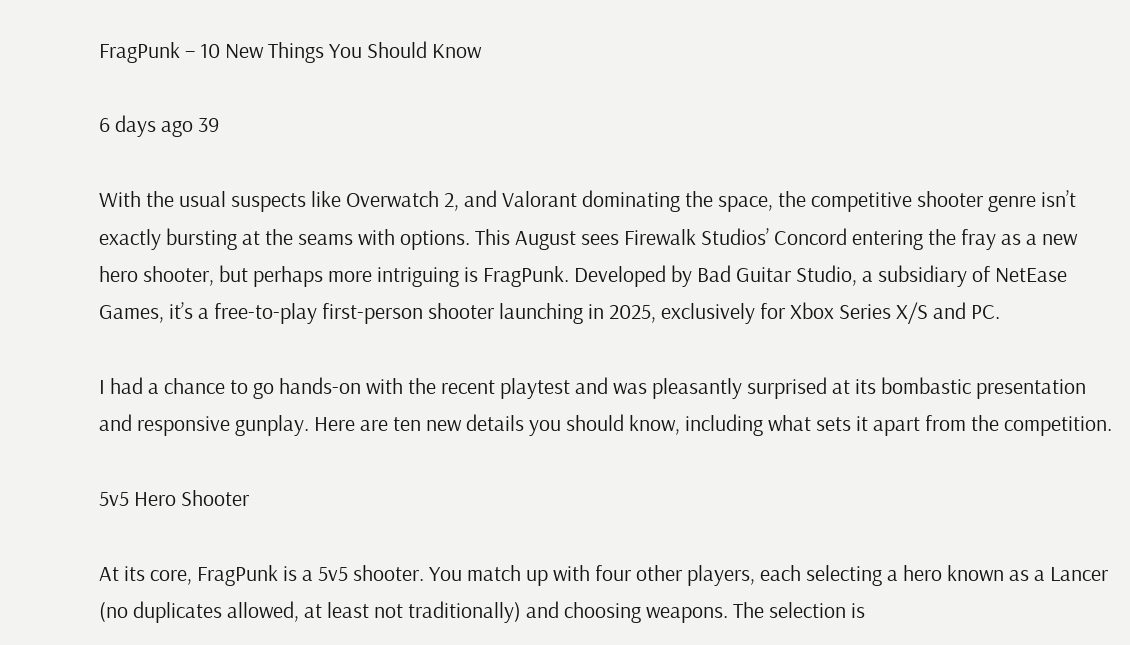FragPunk – 10 New Things You Should Know

6 days ago 39

With the usual suspects like Overwatch 2, and Valorant dominating the space, the competitive shooter genre isn’t exactly bursting at the seams with options. This August sees Firewalk Studios’ Concord entering the fray as a new hero shooter, but perhaps more intriguing is FragPunk. Developed by Bad Guitar Studio, a subsidiary of NetEase Games, it’s a free-to-play first-person shooter launching in 2025, exclusively for Xbox Series X/S and PC.

I had a chance to go hands-on with the recent playtest and was pleasantly surprised at its bombastic presentation and responsive gunplay. Here are ten new details you should know, including what sets it apart from the competition.

5v5 Hero Shooter

At its core, FragPunk is a 5v5 shooter. You match up with four other players, each selecting a hero known as a Lancer (no duplicates allowed, at least not traditionally) and choosing weapons. The selection is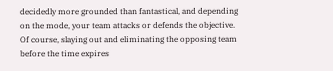decidedly more grounded than fantastical, and depending on the mode, your team attacks or defends the objective. Of course, slaying out and eliminating the opposing team before the time expires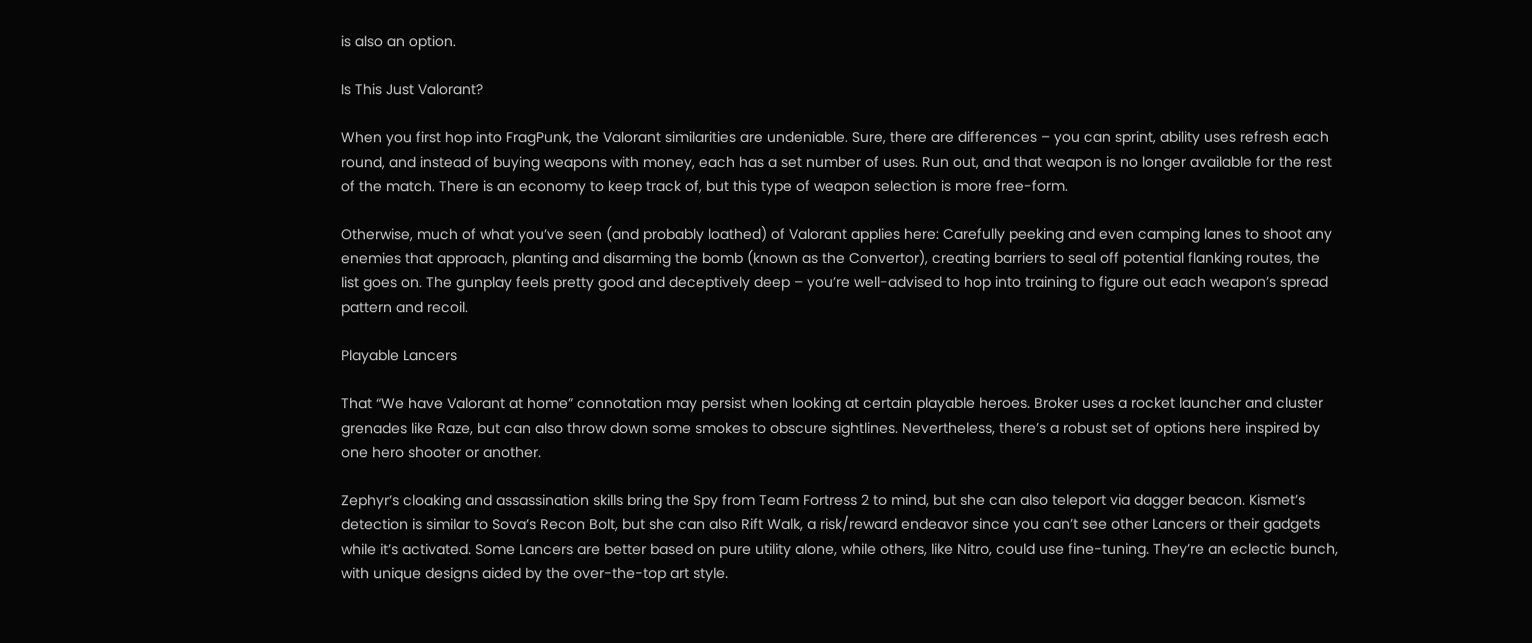is also an option.

Is This Just Valorant?

When you first hop into FragPunk, the Valorant similarities are undeniable. Sure, there are differences – you can sprint, ability uses refresh each round, and instead of buying weapons with money, each has a set number of uses. Run out, and that weapon is no longer available for the rest of the match. There is an economy to keep track of, but this type of weapon selection is more free-form.

Otherwise, much of what you’ve seen (and probably loathed) of Valorant applies here: Carefully peeking and even camping lanes to shoot any enemies that approach, planting and disarming the bomb (known as the Convertor), creating barriers to seal off potential flanking routes, the list goes on. The gunplay feels pretty good and deceptively deep – you’re well-advised to hop into training to figure out each weapon’s spread pattern and recoil.

Playable Lancers

That “We have Valorant at home” connotation may persist when looking at certain playable heroes. Broker uses a rocket launcher and cluster grenades like Raze, but can also throw down some smokes to obscure sightlines. Nevertheless, there’s a robust set of options here inspired by one hero shooter or another.

Zephyr’s cloaking and assassination skills bring the Spy from Team Fortress 2 to mind, but she can also teleport via dagger beacon. Kismet’s detection is similar to Sova’s Recon Bolt, but she can also Rift Walk, a risk/reward endeavor since you can’t see other Lancers or their gadgets while it’s activated. Some Lancers are better based on pure utility alone, while others, like Nitro, could use fine-tuning. They’re an eclectic bunch, with unique designs aided by the over-the-top art style.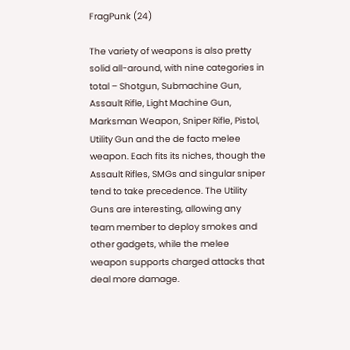FragPunk (24)

The variety of weapons is also pretty solid all-around, with nine categories in total – Shotgun, Submachine Gun, Assault Rifle, Light Machine Gun, Marksman Weapon, Sniper Rifle, Pistol, Utility Gun and the de facto melee weapon. Each fits its niches, though the Assault Rifles, SMGs and singular sniper tend to take precedence. The Utility Guns are interesting, allowing any team member to deploy smokes and other gadgets, while the melee weapon supports charged attacks that deal more damage.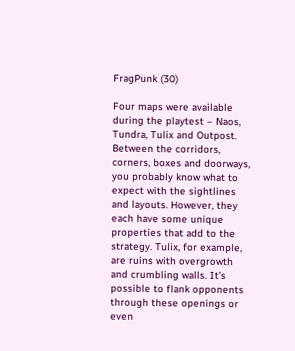FragPunk (30)

Four maps were available during the playtest – Naos, Tundra, Tulix and Outpost. Between the corridors, corners, boxes and doorways, you probably know what to expect with the sightlines and layouts. However, they each have some unique properties that add to the strategy. Tulix, for example, are ruins with overgrowth and crumbling walls. It’s possible to flank opponents through these openings or even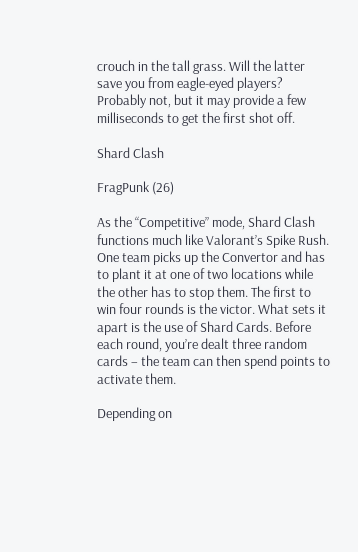crouch in the tall grass. Will the latter save you from eagle-eyed players? Probably not, but it may provide a few milliseconds to get the first shot off.

Shard Clash

FragPunk (26)

As the “Competitive” mode, Shard Clash functions much like Valorant’s Spike Rush. One team picks up the Convertor and has to plant it at one of two locations while the other has to stop them. The first to win four rounds is the victor. What sets it apart is the use of Shard Cards. Before each round, you’re dealt three random cards – the team can then spend points to activate them.

Depending on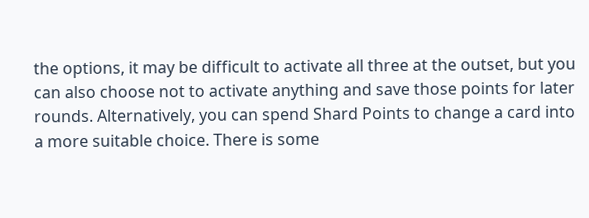the options, it may be difficult to activate all three at the outset, but you can also choose not to activate anything and save those points for later rounds. Alternatively, you can spend Shard Points to change a card into a more suitable choice. There is some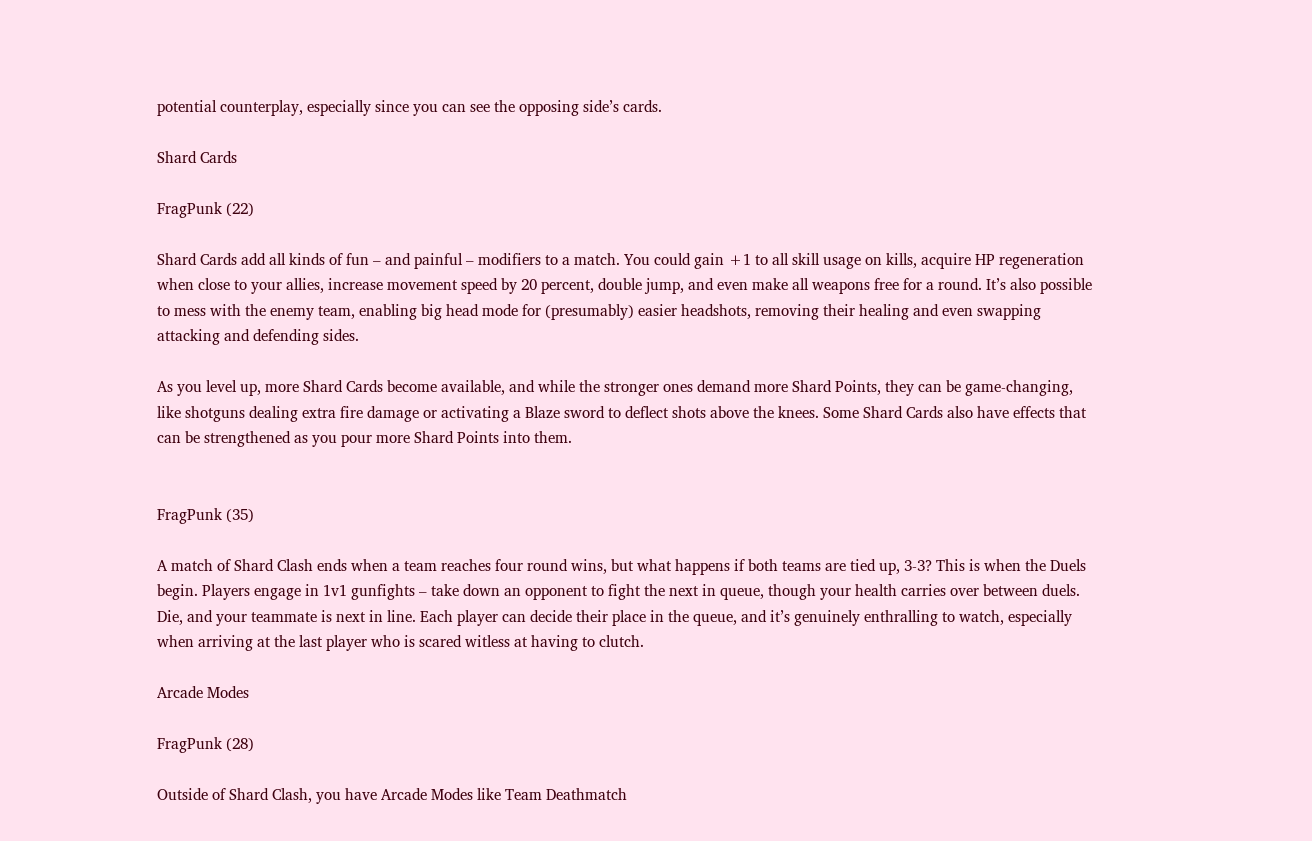potential counterplay, especially since you can see the opposing side’s cards.

Shard Cards

FragPunk (22)

Shard Cards add all kinds of fun – and painful – modifiers to a match. You could gain +1 to all skill usage on kills, acquire HP regeneration when close to your allies, increase movement speed by 20 percent, double jump, and even make all weapons free for a round. It’s also possible to mess with the enemy team, enabling big head mode for (presumably) easier headshots, removing their healing and even swapping attacking and defending sides.

As you level up, more Shard Cards become available, and while the stronger ones demand more Shard Points, they can be game-changing, like shotguns dealing extra fire damage or activating a Blaze sword to deflect shots above the knees. Some Shard Cards also have effects that can be strengthened as you pour more Shard Points into them.


FragPunk (35)

A match of Shard Clash ends when a team reaches four round wins, but what happens if both teams are tied up, 3-3? This is when the Duels begin. Players engage in 1v1 gunfights – take down an opponent to fight the next in queue, though your health carries over between duels. Die, and your teammate is next in line. Each player can decide their place in the queue, and it’s genuinely enthralling to watch, especially when arriving at the last player who is scared witless at having to clutch.

Arcade Modes

FragPunk (28)

Outside of Shard Clash, you have Arcade Modes like Team Deathmatch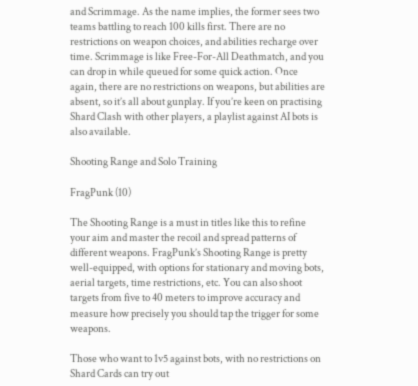and Scrimmage. As the name implies, the former sees two teams battling to reach 100 kills first. There are no restrictions on weapon choices, and abilities recharge over time. Scrimmage is like Free-For-All Deathmatch, and you can drop in while queued for some quick action. Once again, there are no restrictions on weapons, but abilities are absent, so it’s all about gunplay. If you’re keen on practising Shard Clash with other players, a playlist against AI bots is also available.

Shooting Range and Solo Training

FragPunk (10)

The Shooting Range is a must in titles like this to refine your aim and master the recoil and spread patterns of different weapons. FragPunk’s Shooting Range is pretty well-equipped, with options for stationary and moving bots, aerial targets, time restrictions, etc. You can also shoot targets from five to 40 meters to improve accuracy and measure how precisely you should tap the trigger for some weapons.

Those who want to 1v5 against bots, with no restrictions on Shard Cards can try out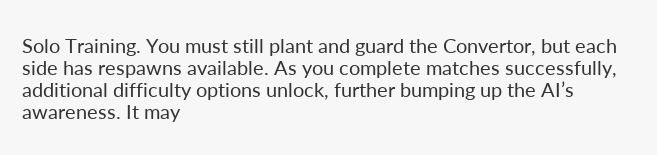Solo Training. You must still plant and guard the Convertor, but each side has respawns available. As you complete matches successfully, additional difficulty options unlock, further bumping up the AI’s awareness. It may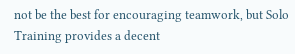not be the best for encouraging teamwork, but Solo Training provides a decent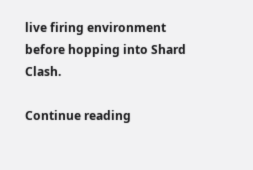live firing environment before hopping into Shard Clash.

Continue reading